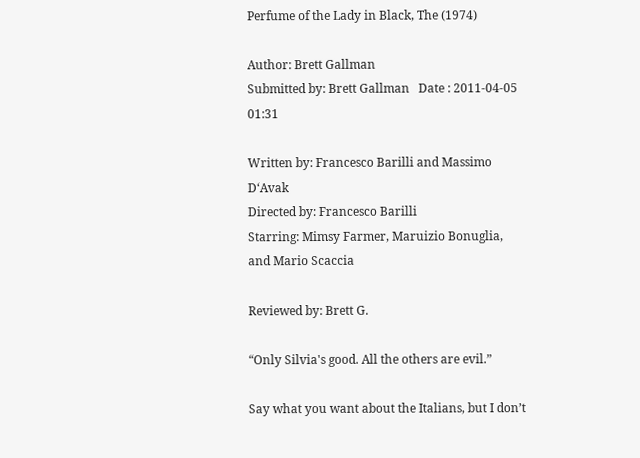Perfume of the Lady in Black, The (1974)

Author: Brett Gallman
Submitted by: Brett Gallman   Date : 2011-04-05 01:31

Written by: Francesco Barilli and Massimo D‘Avak
Directed by: Francesco Barilli
Starring: Mimsy Farmer, Maruizio Bonuglia, and Mario Scaccia

Reviewed by: Brett G.

“Only Silvia's good. All the others are evil.”

Say what you want about the Italians, but I don’t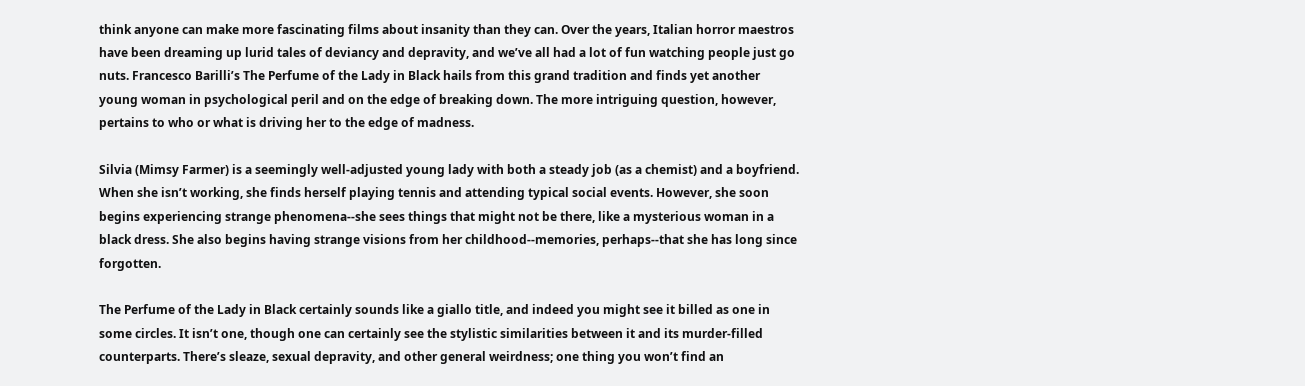think anyone can make more fascinating films about insanity than they can. Over the years, Italian horror maestros have been dreaming up lurid tales of deviancy and depravity, and we’ve all had a lot of fun watching people just go nuts. Francesco Barilli’s The Perfume of the Lady in Black hails from this grand tradition and finds yet another young woman in psychological peril and on the edge of breaking down. The more intriguing question, however, pertains to who or what is driving her to the edge of madness.

Silvia (Mimsy Farmer) is a seemingly well-adjusted young lady with both a steady job (as a chemist) and a boyfriend. When she isn’t working, she finds herself playing tennis and attending typical social events. However, she soon begins experiencing strange phenomena--she sees things that might not be there, like a mysterious woman in a black dress. She also begins having strange visions from her childhood--memories, perhaps--that she has long since forgotten.

The Perfume of the Lady in Black certainly sounds like a giallo title, and indeed you might see it billed as one in some circles. It isn’t one, though one can certainly see the stylistic similarities between it and its murder-filled counterparts. There’s sleaze, sexual depravity, and other general weirdness; one thing you won’t find an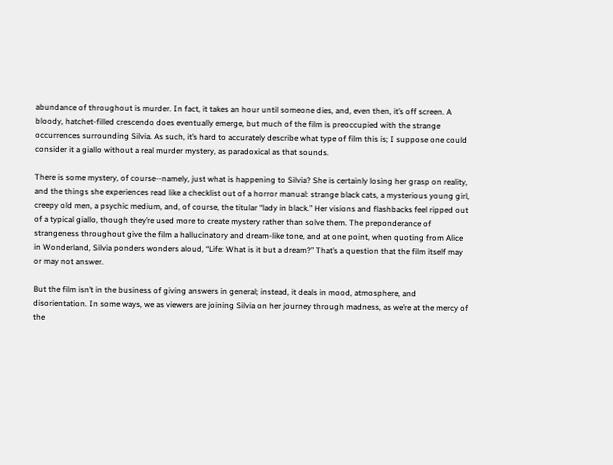abundance of throughout is murder. In fact, it takes an hour until someone dies, and, even then, it’s off screen. A bloody, hatchet-filled crescendo does eventually emerge, but much of the film is preoccupied with the strange occurrences surrounding Silvia. As such, it’s hard to accurately describe what type of film this is; I suppose one could consider it a giallo without a real murder mystery, as paradoxical as that sounds.

There is some mystery, of course--namely, just what is happening to Silvia? She is certainly losing her grasp on reality, and the things she experiences read like a checklist out of a horror manual: strange black cats, a mysterious young girl, creepy old men, a psychic medium, and, of course, the titular “lady in black.” Her visions and flashbacks feel ripped out of a typical giallo, though they’re used more to create mystery rather than solve them. The preponderance of strangeness throughout give the film a hallucinatory and dream-like tone, and at one point, when quoting from Alice in Wonderland, Silvia ponders wonders aloud, “Life: What is it but a dream?” That’s a question that the film itself may or may not answer.

But the film isn’t in the business of giving answers in general; instead, it deals in mood, atmosphere, and disorientation. In some ways, we as viewers are joining Silvia on her journey through madness, as we’re at the mercy of the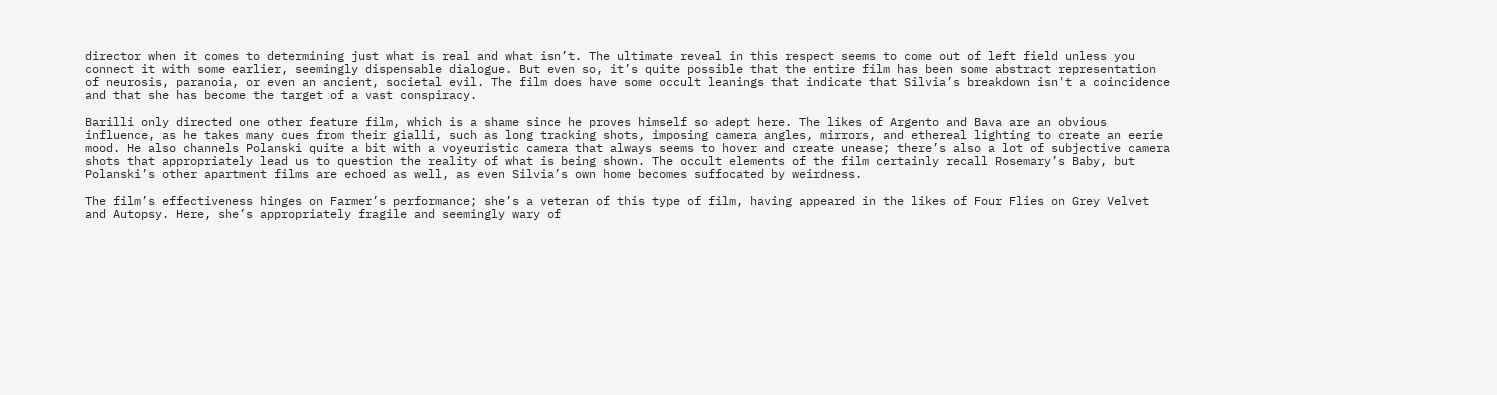director when it comes to determining just what is real and what isn’t. The ultimate reveal in this respect seems to come out of left field unless you connect it with some earlier, seemingly dispensable dialogue. But even so, it’s quite possible that the entire film has been some abstract representation of neurosis, paranoia, or even an ancient, societal evil. The film does have some occult leanings that indicate that Silvia’s breakdown isn't a coincidence and that she has become the target of a vast conspiracy.

Barilli only directed one other feature film, which is a shame since he proves himself so adept here. The likes of Argento and Bava are an obvious influence, as he takes many cues from their gialli, such as long tracking shots, imposing camera angles, mirrors, and ethereal lighting to create an eerie mood. He also channels Polanski quite a bit with a voyeuristic camera that always seems to hover and create unease; there’s also a lot of subjective camera shots that appropriately lead us to question the reality of what is being shown. The occult elements of the film certainly recall Rosemary’s Baby, but Polanski’s other apartment films are echoed as well, as even Silvia’s own home becomes suffocated by weirdness.

The film’s effectiveness hinges on Farmer’s performance; she’s a veteran of this type of film, having appeared in the likes of Four Flies on Grey Velvet and Autopsy. Here, she’s appropriately fragile and seemingly wary of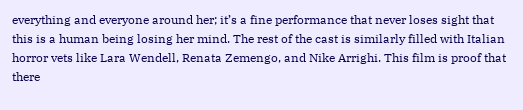everything and everyone around her; it’s a fine performance that never loses sight that this is a human being losing her mind. The rest of the cast is similarly filled with Italian horror vets like Lara Wendell, Renata Zemengo, and Nike Arrighi. This film is proof that there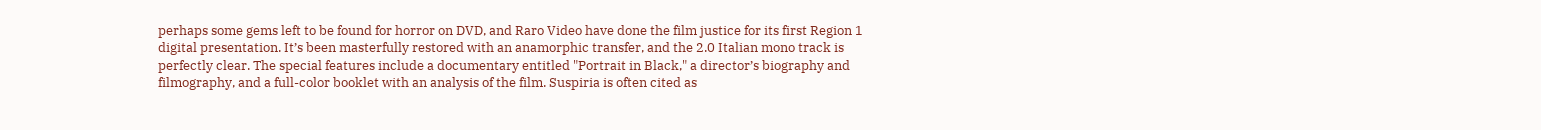perhaps some gems left to be found for horror on DVD, and Raro Video have done the film justice for its first Region 1 digital presentation. It’s been masterfully restored with an anamorphic transfer, and the 2.0 Italian mono track is perfectly clear. The special features include a documentary entitled "Portrait in Black," a director’s biography and filmography, and a full-color booklet with an analysis of the film. Suspiria is often cited as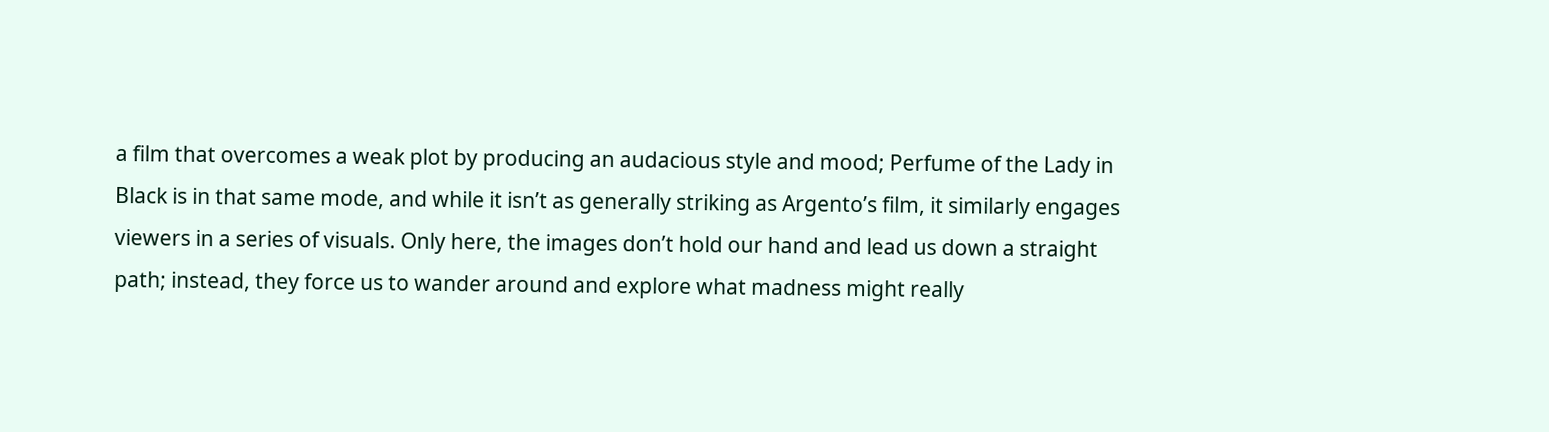a film that overcomes a weak plot by producing an audacious style and mood; Perfume of the Lady in Black is in that same mode, and while it isn’t as generally striking as Argento’s film, it similarly engages viewers in a series of visuals. Only here, the images don’t hold our hand and lead us down a straight path; instead, they force us to wander around and explore what madness might really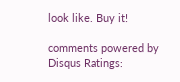look like. Buy it!

comments powered by Disqus Ratings: